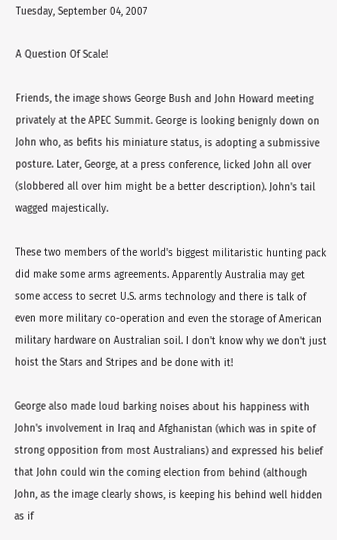Tuesday, September 04, 2007

A Question Of Scale!

Friends, the image shows George Bush and John Howard meeting privately at the APEC Summit. George is looking benignly down on John who, as befits his miniature status, is adopting a submissive posture. Later, George, at a press conference, licked John all over (slobbered all over him might be a better description). John's tail wagged majestically.

These two members of the world's biggest militaristic hunting pack did make some arms agreements. Apparently Australia may get some access to secret U.S. arms technology and there is talk of even more military co-operation and even the storage of American military hardware on Australian soil. I don't know why we don't just hoist the Stars and Stripes and be done with it!

George also made loud barking noises about his happiness with John's involvement in Iraq and Afghanistan (which was in spite of strong opposition from most Australians) and expressed his belief that John could win the coming election from behind (although John, as the image clearly shows, is keeping his behind well hidden as if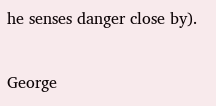he senses danger close by).

George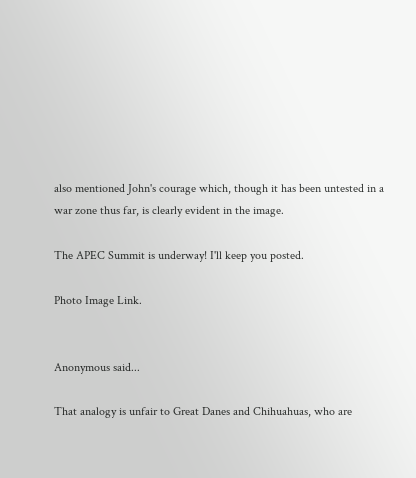also mentioned John's courage which, though it has been untested in a war zone thus far, is clearly evident in the image.

The APEC Summit is underway! I'll keep you posted.

Photo Image Link.


Anonymous said...

That analogy is unfair to Great Danes and Chihuahuas, who are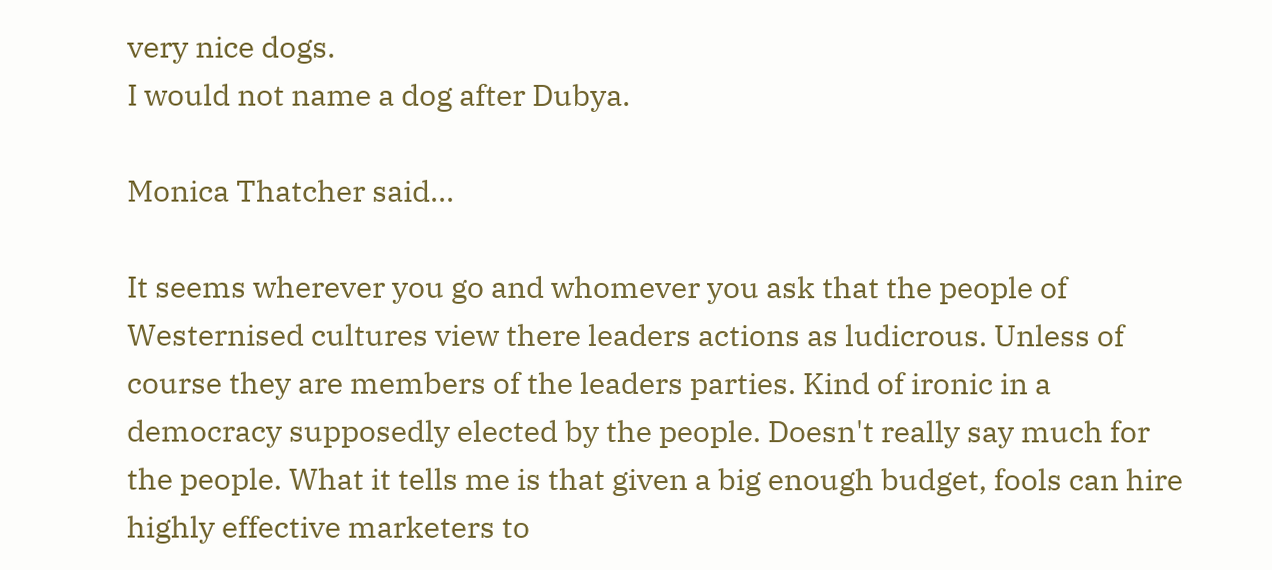very nice dogs.
I would not name a dog after Dubya.

Monica Thatcher said...

It seems wherever you go and whomever you ask that the people of Westernised cultures view there leaders actions as ludicrous. Unless of course they are members of the leaders parties. Kind of ironic in a democracy supposedly elected by the people. Doesn't really say much for the people. What it tells me is that given a big enough budget, fools can hire highly effective marketers to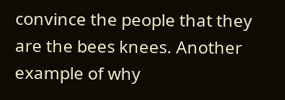convince the people that they are the bees knees. Another example of why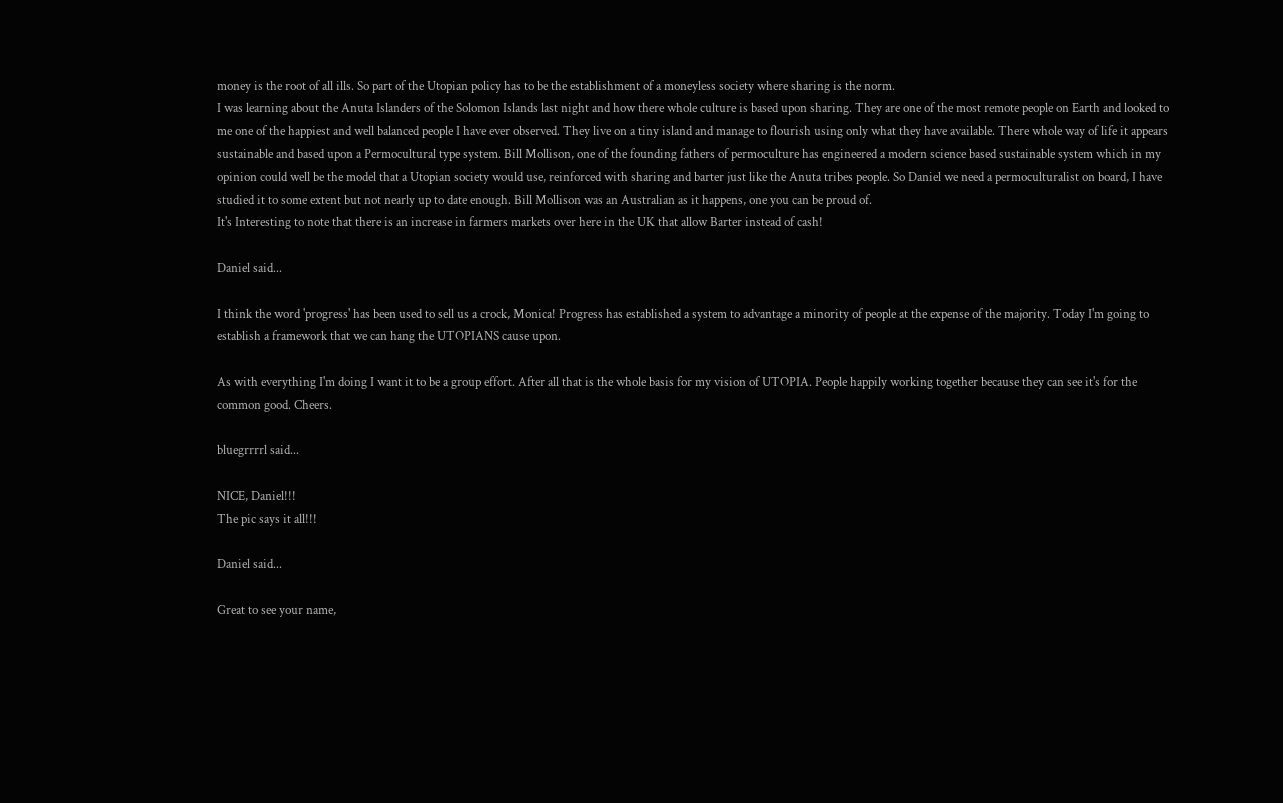money is the root of all ills. So part of the Utopian policy has to be the establishment of a moneyless society where sharing is the norm.
I was learning about the Anuta Islanders of the Solomon Islands last night and how there whole culture is based upon sharing. They are one of the most remote people on Earth and looked to me one of the happiest and well balanced people I have ever observed. They live on a tiny island and manage to flourish using only what they have available. There whole way of life it appears sustainable and based upon a Permocultural type system. Bill Mollison, one of the founding fathers of permoculture has engineered a modern science based sustainable system which in my opinion could well be the model that a Utopian society would use, reinforced with sharing and barter just like the Anuta tribes people. So Daniel we need a permoculturalist on board, I have studied it to some extent but not nearly up to date enough. Bill Mollison was an Australian as it happens, one you can be proud of.
It's Interesting to note that there is an increase in farmers markets over here in the UK that allow Barter instead of cash!

Daniel said...

I think the word 'progress' has been used to sell us a crock, Monica! Progress has established a system to advantage a minority of people at the expense of the majority. Today I'm going to establish a framework that we can hang the UTOPIANS cause upon.

As with everything I'm doing I want it to be a group effort. After all that is the whole basis for my vision of UTOPIA. People happily working together because they can see it's for the common good. Cheers.

bluegrrrrl said...

NICE, Daniel!!!
The pic says it all!!!

Daniel said...

Great to see your name,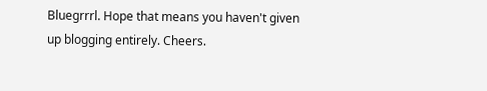Bluegrrrl. Hope that means you haven't given up blogging entirely. Cheers.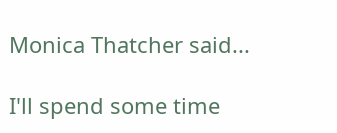Monica Thatcher said...

I'll spend some time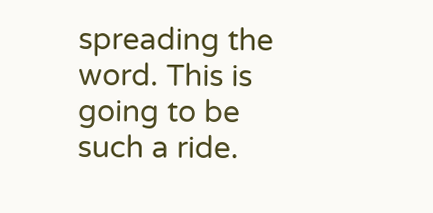spreading the word. This is going to be such a ride.